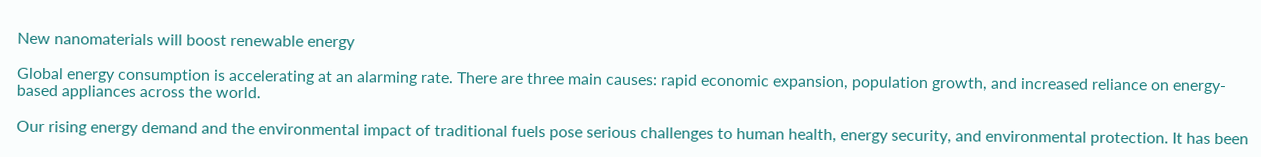New nanomaterials will boost renewable energy

Global energy consumption is accelerating at an alarming rate. There are three main causes: rapid economic expansion, population growth, and increased reliance on energy-based appliances across the world.

Our rising energy demand and the environmental impact of traditional fuels pose serious challenges to human health, energy security, and environmental protection. It has been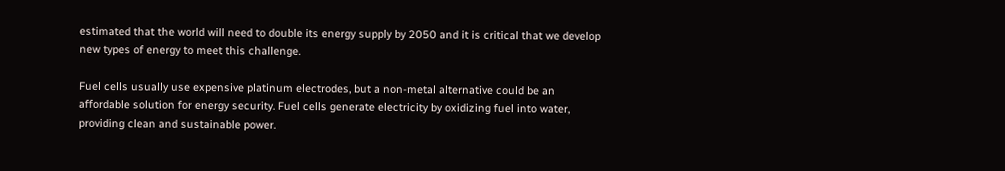estimated that the world will need to double its energy supply by 2050 and it is critical that we develop new types of energy to meet this challenge.

Fuel cells usually use expensive platinum electrodes, but a non-metal alternative could be an affordable solution for energy security. Fuel cells generate electricity by oxidizing fuel into water, providing clean and sustainable power.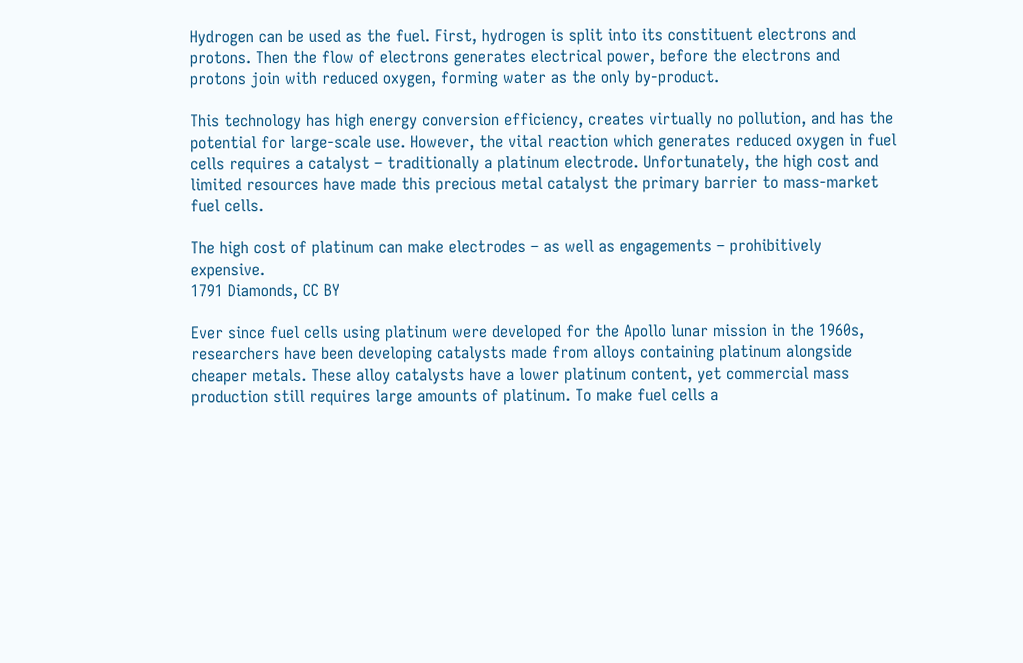Hydrogen can be used as the fuel. First, hydrogen is split into its constituent electrons and protons. Then the flow of electrons generates electrical power, before the electrons and protons join with reduced oxygen, forming water as the only by-product.

This technology has high energy conversion efficiency, creates virtually no pollution, and has the potential for large-scale use. However, the vital reaction which generates reduced oxygen in fuel cells requires a catalyst – traditionally a platinum electrode. Unfortunately, the high cost and limited resources have made this precious metal catalyst the primary barrier to mass-market fuel cells.

The high cost of platinum can make electrodes – as well as engagements – prohibitively expensive.
1791 Diamonds, CC BY

Ever since fuel cells using platinum were developed for the Apollo lunar mission in the 1960s, researchers have been developing catalysts made from alloys containing platinum alongside cheaper metals. These alloy catalysts have a lower platinum content, yet commercial mass production still requires large amounts of platinum. To make fuel cells a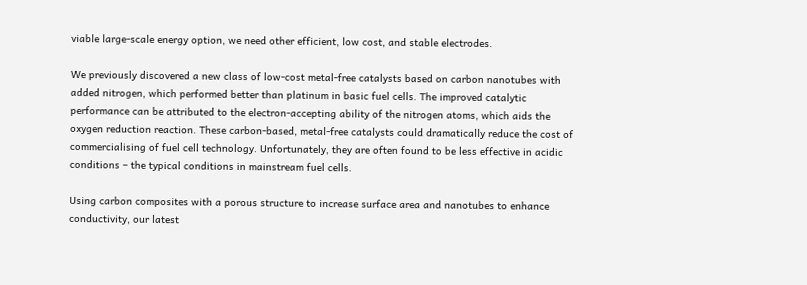viable large-scale energy option, we need other efficient, low cost, and stable electrodes.

We previously discovered a new class of low-cost metal-free catalysts based on carbon nanotubes with added nitrogen, which performed better than platinum in basic fuel cells. The improved catalytic performance can be attributed to the electron-accepting ability of the nitrogen atoms, which aids the oxygen reduction reaction. These carbon-based, metal-free catalysts could dramatically reduce the cost of commercialising of fuel cell technology. Unfortunately, they are often found to be less effective in acidic conditions – the typical conditions in mainstream fuel cells.

Using carbon composites with a porous structure to increase surface area and nanotubes to enhance conductivity, our latest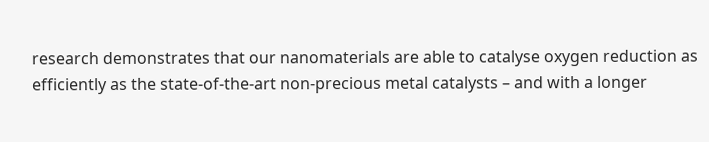research demonstrates that our nanomaterials are able to catalyse oxygen reduction as efficiently as the state-of-the-art non-precious metal catalysts – and with a longer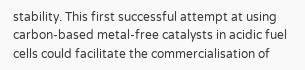stability. This first successful attempt at using carbon-based metal-free catalysts in acidic fuel cells could facilitate the commercialisation of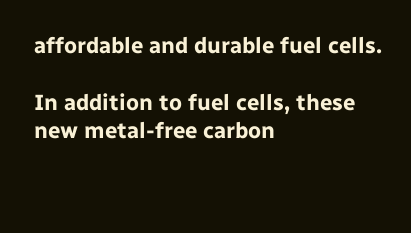affordable and durable fuel cells.

In addition to fuel cells, these new metal-free carbon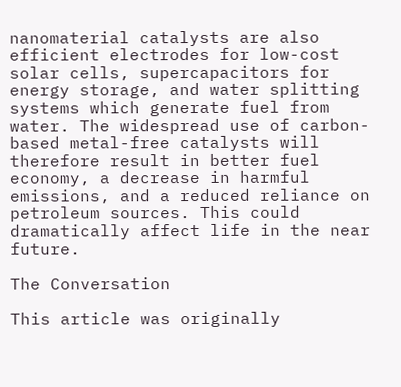nanomaterial catalysts are also efficient electrodes for low-cost solar cells, supercapacitors for energy storage, and water splitting systems which generate fuel from water. The widespread use of carbon-based metal-free catalysts will therefore result in better fuel economy, a decrease in harmful emissions, and a reduced reliance on petroleum sources. This could dramatically affect life in the near future.

The Conversation

This article was originally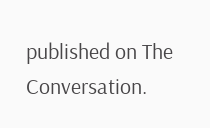published on The Conversation.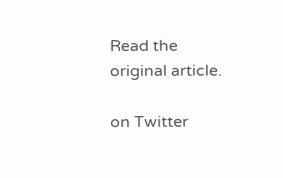Read the original article.

on Twitter